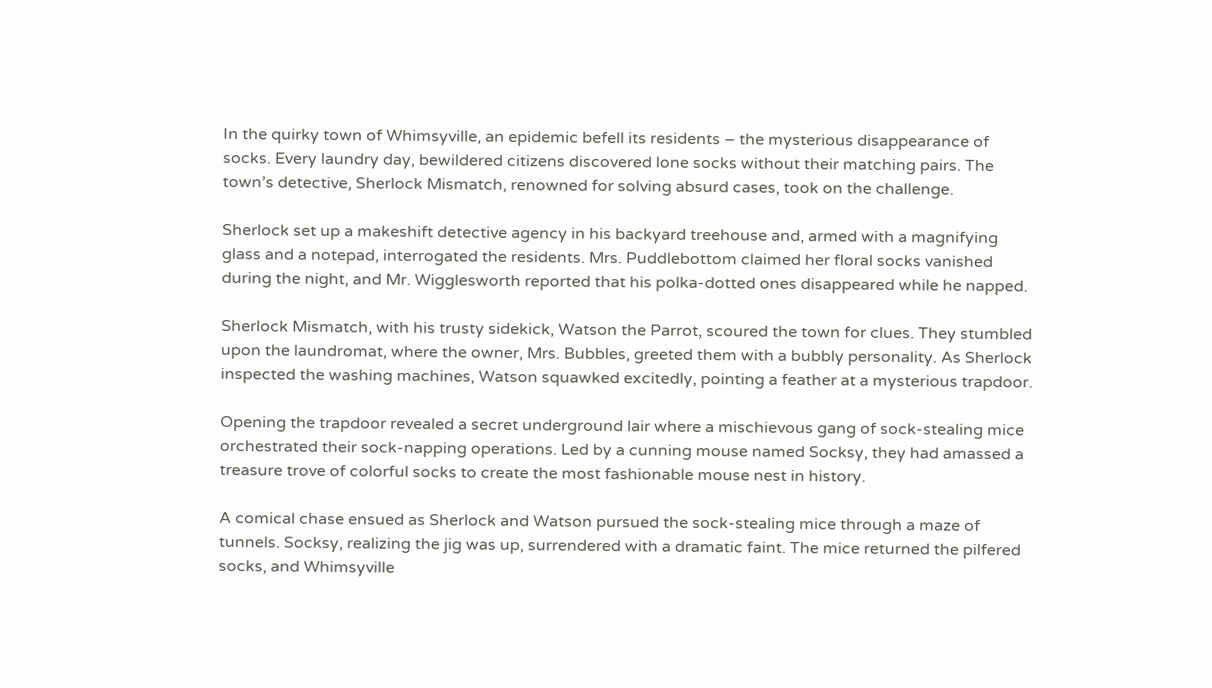In the quirky town of Whimsyville, an epidemic befell its residents – the mysterious disappearance of socks. Every laundry day, bewildered citizens discovered lone socks without their matching pairs. The town’s detective, Sherlock Mismatch, renowned for solving absurd cases, took on the challenge.

Sherlock set up a makeshift detective agency in his backyard treehouse and, armed with a magnifying glass and a notepad, interrogated the residents. Mrs. Puddlebottom claimed her floral socks vanished during the night, and Mr. Wigglesworth reported that his polka-dotted ones disappeared while he napped.

Sherlock Mismatch, with his trusty sidekick, Watson the Parrot, scoured the town for clues. They stumbled upon the laundromat, where the owner, Mrs. Bubbles, greeted them with a bubbly personality. As Sherlock inspected the washing machines, Watson squawked excitedly, pointing a feather at a mysterious trapdoor.

Opening the trapdoor revealed a secret underground lair where a mischievous gang of sock-stealing mice orchestrated their sock-napping operations. Led by a cunning mouse named Socksy, they had amassed a treasure trove of colorful socks to create the most fashionable mouse nest in history.

A comical chase ensued as Sherlock and Watson pursued the sock-stealing mice through a maze of tunnels. Socksy, realizing the jig was up, surrendered with a dramatic faint. The mice returned the pilfered socks, and Whimsyville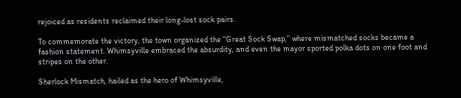rejoiced as residents reclaimed their long-lost sock pairs.

To commemorate the victory, the town organized the “Great Sock Swap,” where mismatched socks became a fashion statement. Whimsyville embraced the absurdity, and even the mayor sported polka dots on one foot and stripes on the other.

Sherlock Mismatch, hailed as the hero of Whimsyville,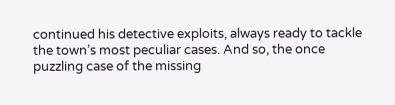continued his detective exploits, always ready to tackle the town’s most peculiar cases. And so, the once puzzling case of the missing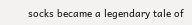socks became a legendary tale of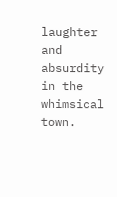laughter and absurdity in the whimsical town.